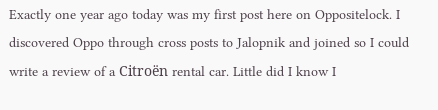Exactly one year ago today was my first post here on Oppositelock. I discovered Oppo through cross posts to Jalopnik and joined so I could write a review of a Citroën rental car. Little did I know I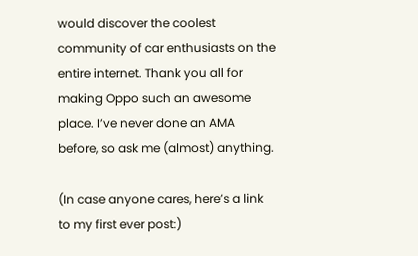would discover the coolest community of car enthusiasts on the entire internet. Thank you all for making Oppo such an awesome place. I’ve never done an AMA before, so ask me (almost) anything.

(In case anyone cares, here’s a link to my first ever post:)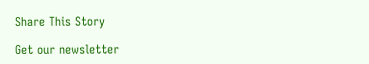Share This Story

Get our newsletter